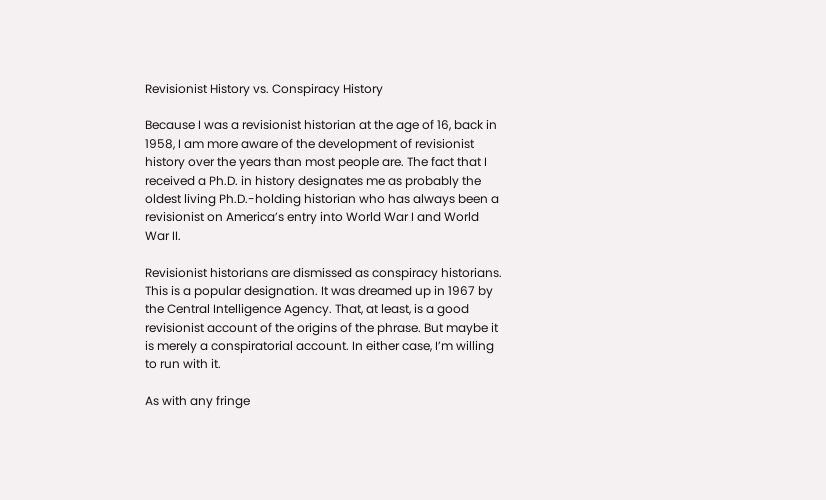Revisionist History vs. Conspiracy History

Because I was a revisionist historian at the age of 16, back in 1958, I am more aware of the development of revisionist history over the years than most people are. The fact that I received a Ph.D. in history designates me as probably the oldest living Ph.D.-holding historian who has always been a revisionist on America’s entry into World War I and World War II.

Revisionist historians are dismissed as conspiracy historians. This is a popular designation. It was dreamed up in 1967 by the Central Intelligence Agency. That, at least, is a good revisionist account of the origins of the phrase. But maybe it is merely a conspiratorial account. In either case, I’m willing to run with it.

As with any fringe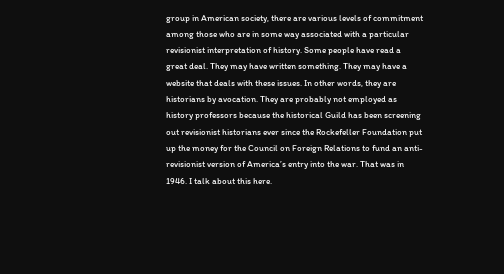group in American society, there are various levels of commitment among those who are in some way associated with a particular revisionist interpretation of history. Some people have read a great deal. They may have written something. They may have a website that deals with these issues. In other words, they are historians by avocation. They are probably not employed as history professors because the historical Guild has been screening out revisionist historians ever since the Rockefeller Foundation put up the money for the Council on Foreign Relations to fund an anti-revisionist version of America’s entry into the war. That was in 1946. I talk about this here.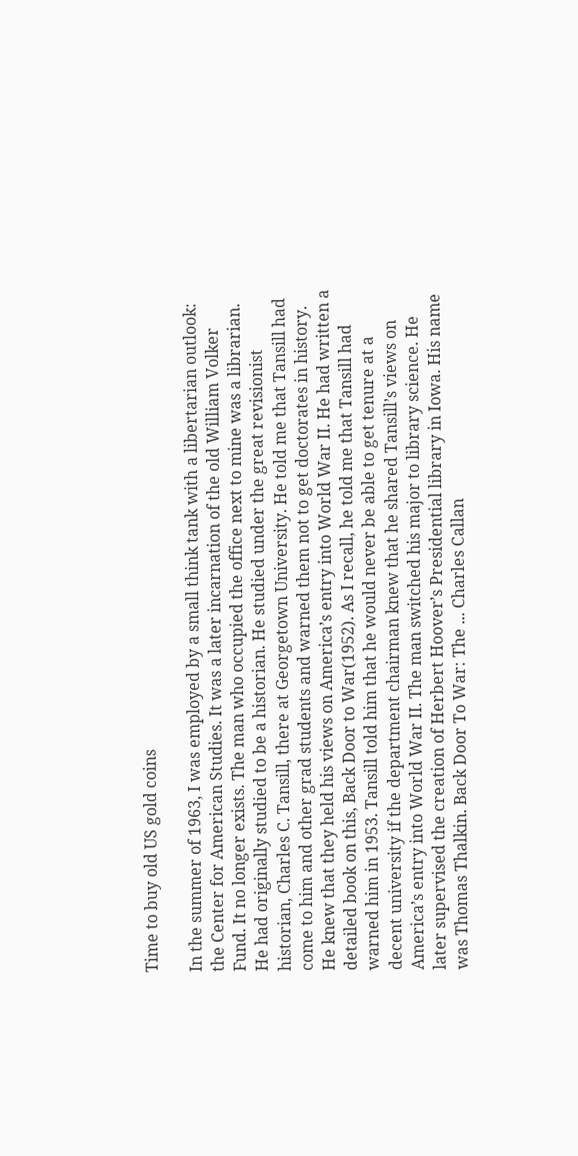Time to buy old US gold coins

In the summer of 1963, I was employed by a small think tank with a libertarian outlook: the Center for American Studies. It was a later incarnation of the old William Volker Fund. It no longer exists. The man who occupied the office next to mine was a librarian. He had originally studied to be a historian. He studied under the great revisionist historian, Charles C. Tansill, there at Georgetown University. He told me that Tansill had come to him and other grad students and warned them not to get doctorates in history. He knew that they held his views on America’s entry into World War II. He had written a detailed book on this, Back Door to War(1952). As I recall, he told me that Tansill had warned him in 1953. Tansill told him that he would never be able to get tenure at a decent university if the department chairman knew that he shared Tansill’s views on America’s entry into World War II. The man switched his major to library science. He later supervised the creation of Herbert Hoover’s Presidential library in Iowa. His name was Thomas Thalkin. Back Door To War: The ... Charles Callan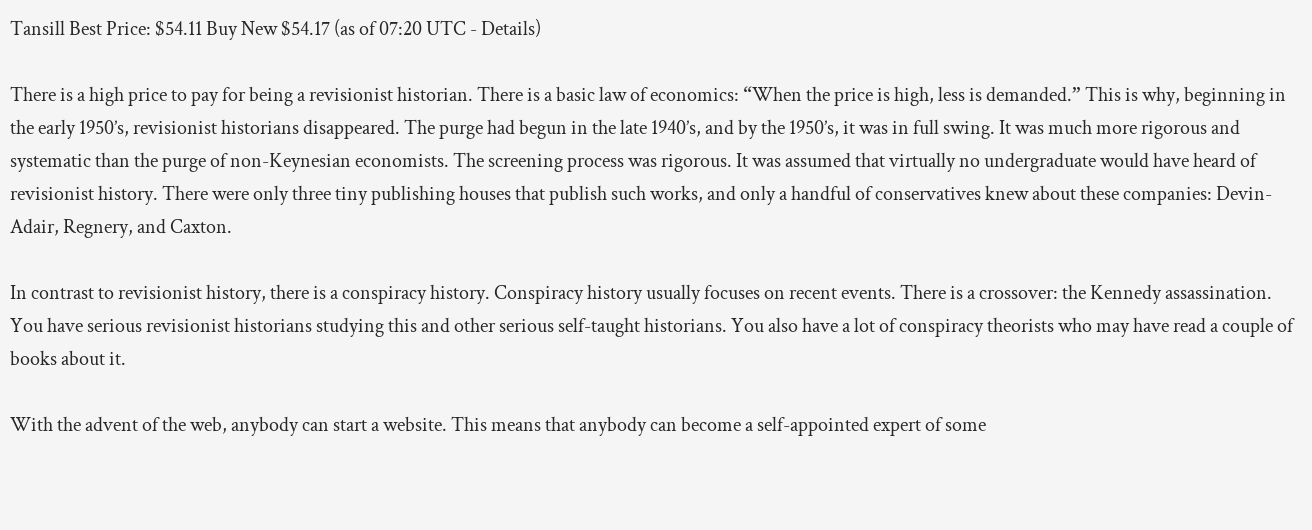Tansill Best Price: $54.11 Buy New $54.17 (as of 07:20 UTC - Details)

There is a high price to pay for being a revisionist historian. There is a basic law of economics: “When the price is high, less is demanded.” This is why, beginning in the early 1950’s, revisionist historians disappeared. The purge had begun in the late 1940’s, and by the 1950’s, it was in full swing. It was much more rigorous and systematic than the purge of non-Keynesian economists. The screening process was rigorous. It was assumed that virtually no undergraduate would have heard of revisionist history. There were only three tiny publishing houses that publish such works, and only a handful of conservatives knew about these companies: Devin-Adair, Regnery, and Caxton.

In contrast to revisionist history, there is a conspiracy history. Conspiracy history usually focuses on recent events. There is a crossover: the Kennedy assassination. You have serious revisionist historians studying this and other serious self-taught historians. You also have a lot of conspiracy theorists who may have read a couple of books about it.

With the advent of the web, anybody can start a website. This means that anybody can become a self-appointed expert of some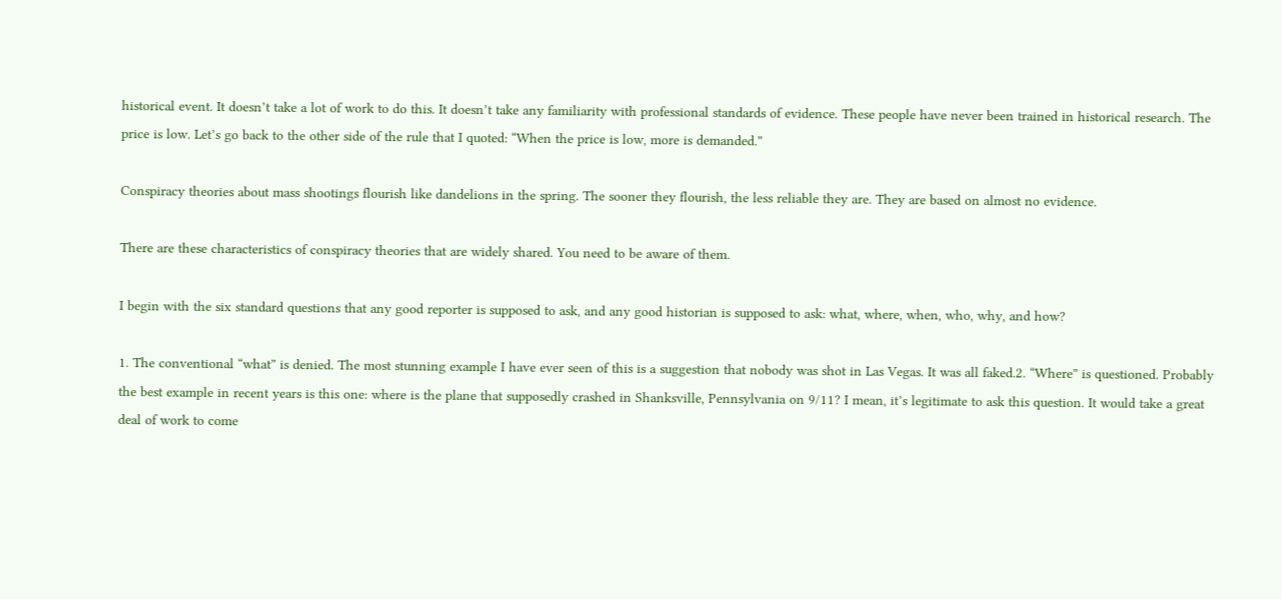historical event. It doesn’t take a lot of work to do this. It doesn’t take any familiarity with professional standards of evidence. These people have never been trained in historical research. The price is low. Let’s go back to the other side of the rule that I quoted: “When the price is low, more is demanded.”

Conspiracy theories about mass shootings flourish like dandelions in the spring. The sooner they flourish, the less reliable they are. They are based on almost no evidence.

There are these characteristics of conspiracy theories that are widely shared. You need to be aware of them.

I begin with the six standard questions that any good reporter is supposed to ask, and any good historian is supposed to ask: what, where, when, who, why, and how?

1. The conventional “what” is denied. The most stunning example I have ever seen of this is a suggestion that nobody was shot in Las Vegas. It was all faked.2. “Where” is questioned. Probably the best example in recent years is this one: where is the plane that supposedly crashed in Shanksville, Pennsylvania on 9/11? I mean, it’s legitimate to ask this question. It would take a great deal of work to come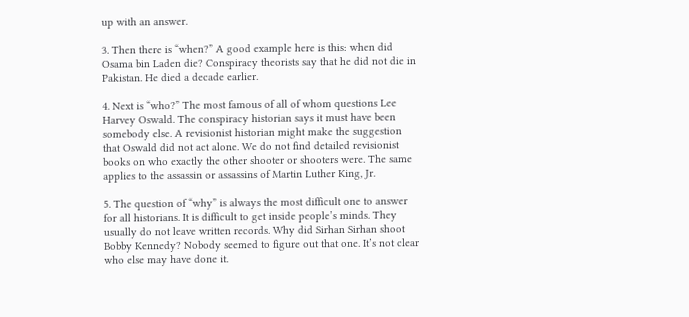up with an answer.

3. Then there is “when?” A good example here is this: when did Osama bin Laden die? Conspiracy theorists say that he did not die in Pakistan. He died a decade earlier.

4. Next is “who?” The most famous of all of whom questions Lee Harvey Oswald. The conspiracy historian says it must have been somebody else. A revisionist historian might make the suggestion that Oswald did not act alone. We do not find detailed revisionist books on who exactly the other shooter or shooters were. The same applies to the assassin or assassins of Martin Luther King, Jr.

5. The question of “why” is always the most difficult one to answer for all historians. It is difficult to get inside people’s minds. They usually do not leave written records. Why did Sirhan Sirhan shoot Bobby Kennedy? Nobody seemed to figure out that one. It’s not clear who else may have done it.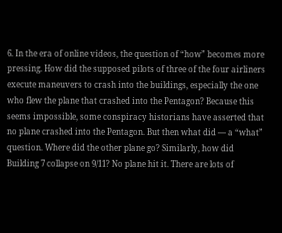6. In the era of online videos, the question of “how” becomes more pressing. How did the supposed pilots of three of the four airliners execute maneuvers to crash into the buildings, especially the one who flew the plane that crashed into the Pentagon? Because this seems impossible, some conspiracy historians have asserted that no plane crashed into the Pentagon. But then what did — a “what” question. Where did the other plane go? Similarly, how did Building 7 collapse on 9/11? No plane hit it. There are lots of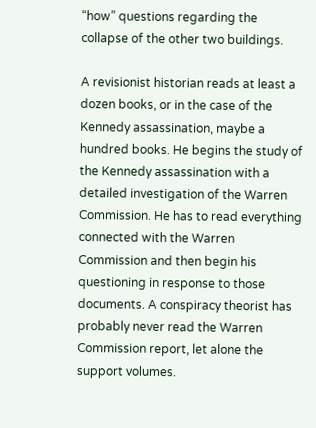“how” questions regarding the collapse of the other two buildings.

A revisionist historian reads at least a dozen books, or in the case of the Kennedy assassination, maybe a hundred books. He begins the study of the Kennedy assassination with a detailed investigation of the Warren Commission. He has to read everything connected with the Warren Commission and then begin his questioning in response to those documents. A conspiracy theorist has probably never read the Warren Commission report, let alone the support volumes.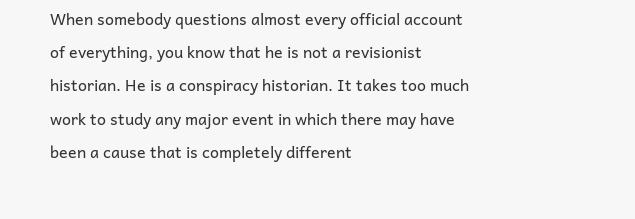When somebody questions almost every official account of everything, you know that he is not a revisionist historian. He is a conspiracy historian. It takes too much work to study any major event in which there may have been a cause that is completely different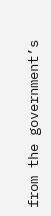from the government’s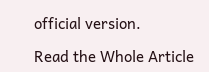official version.

Read the Whole Article